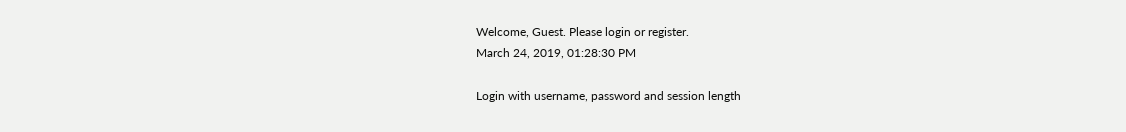Welcome, Guest. Please login or register.
March 24, 2019, 01:28:30 PM

Login with username, password and session length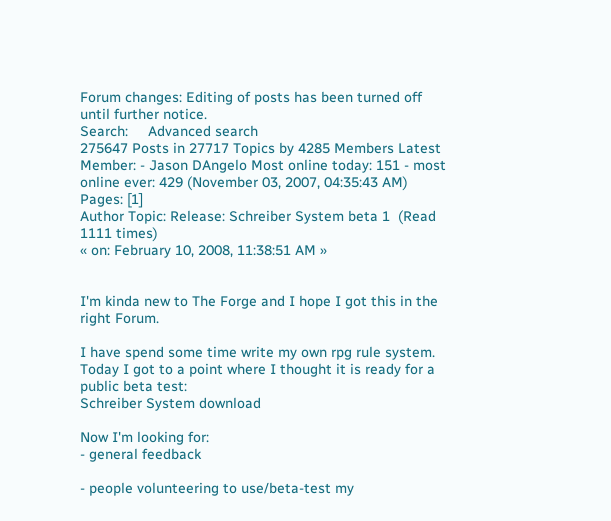Forum changes: Editing of posts has been turned off until further notice.
Search:     Advanced search
275647 Posts in 27717 Topics by 4285 Members Latest Member: - Jason DAngelo Most online today: 151 - most online ever: 429 (November 03, 2007, 04:35:43 AM)
Pages: [1]
Author Topic: Release: Schreiber System beta 1  (Read 1111 times)
« on: February 10, 2008, 11:38:51 AM »


I'm kinda new to The Forge and I hope I got this in the right Forum.

I have spend some time write my own rpg rule system. Today I got to a point where I thought it is ready for a public beta test:
Schreiber System download

Now I'm looking for:
- general feedback

- people volunteering to use/beta-test my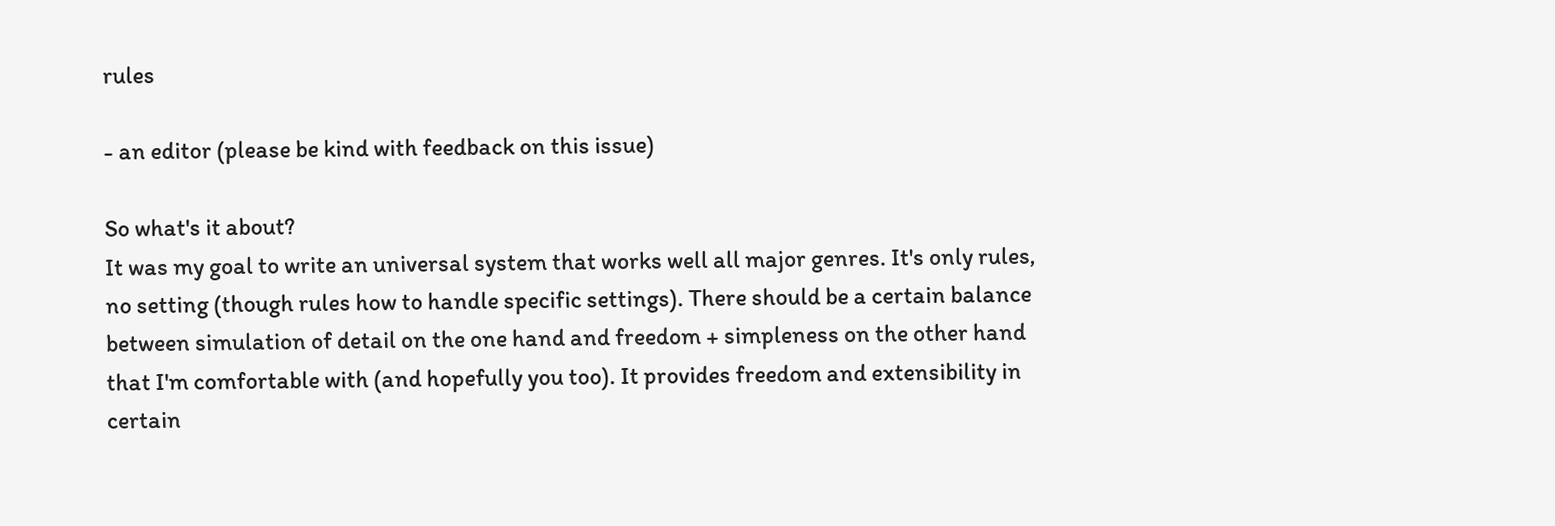rules

- an editor (please be kind with feedback on this issue)

So what's it about?
It was my goal to write an universal system that works well all major genres. It's only rules, no setting (though rules how to handle specific settings). There should be a certain balance between simulation of detail on the one hand and freedom + simpleness on the other hand that I'm comfortable with (and hopefully you too). It provides freedom and extensibility in certain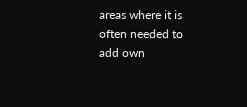areas where it is often needed to add own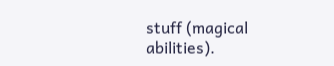stuff (magical abilities).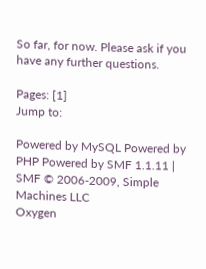So far, for now. Please ask if you have any further questions.

Pages: [1]
Jump to:

Powered by MySQL Powered by PHP Powered by SMF 1.1.11 | SMF © 2006-2009, Simple Machines LLC
Oxygen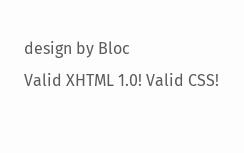design by Bloc
Valid XHTML 1.0! Valid CSS!